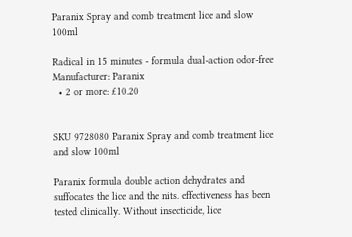Paranix Spray and comb treatment lice and slow 100ml

Radical in 15 minutes - formula dual-action odor-free
Manufacturer: Paranix
  • 2 or more: £10.20


SKU 9728080 Paranix Spray and comb treatment lice and slow 100ml

Paranix formula double action dehydrates and suffocates the lice and the nits. effectiveness has been tested clinically. Without insecticide, lice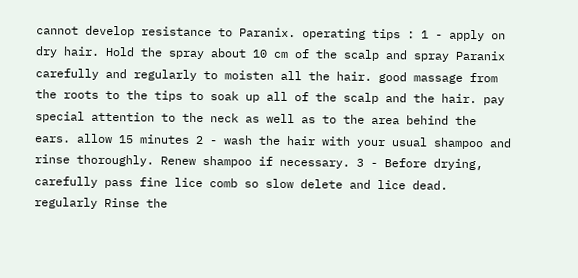cannot develop resistance to Paranix. operating tips : 1 - apply on dry hair. Hold the spray about 10 cm of the scalp and spray Paranix carefully and regularly to moisten all the hair. good massage from the roots to the tips to soak up all of the scalp and the hair. pay special attention to the neck as well as to the area behind the ears. allow 15 minutes 2 - wash the hair with your usual shampoo and rinse thoroughly. Renew shampoo if necessary. 3 - Before drying, carefully pass fine lice comb so slow delete and lice dead. regularly Rinse the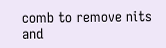comb to remove nits and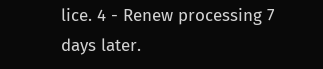lice. 4 - Renew processing 7 days later.